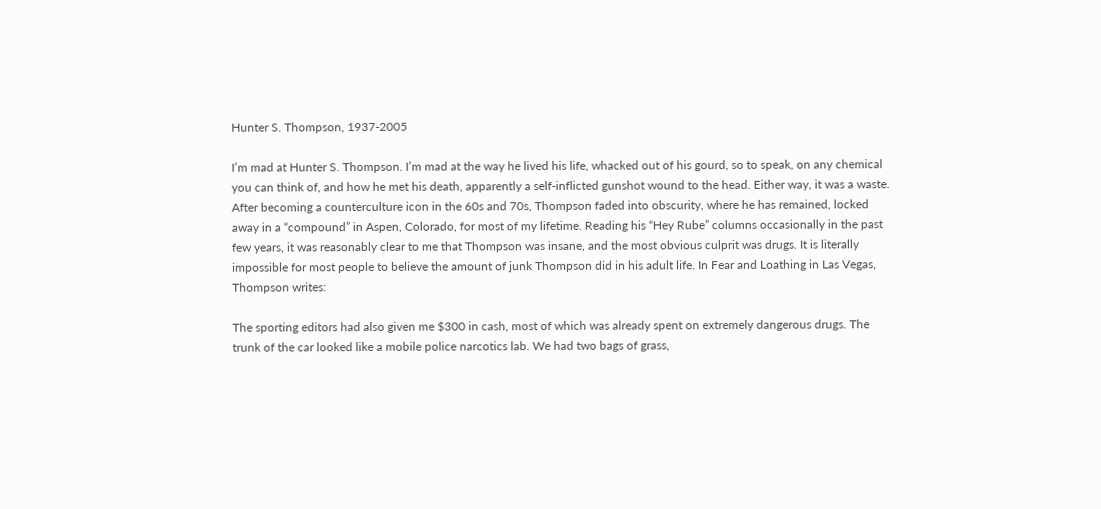Hunter S. Thompson, 1937-2005

I’m mad at Hunter S. Thompson. I’m mad at the way he lived his life, whacked out of his gourd, so to speak, on any chemical you can think of, and how he met his death, apparently a self-inflicted gunshot wound to the head. Either way, it was a waste. After becoming a counterculture icon in the 60s and 70s, Thompson faded into obscurity, where he has remained, locked away in a “compound” in Aspen, Colorado, for most of my lifetime. Reading his “Hey Rube” columns occasionally in the past few years, it was reasonably clear to me that Thompson was insane, and the most obvious culprit was drugs. It is literally impossible for most people to believe the amount of junk Thompson did in his adult life. In Fear and Loathing in Las Vegas, Thompson writes:

The sporting editors had also given me $300 in cash, most of which was already spent on extremely dangerous drugs. The trunk of the car looked like a mobile police narcotics lab. We had two bags of grass,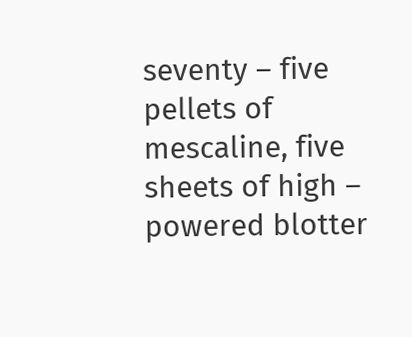seventy – five pellets of mescaline, five sheets of high – powered blotter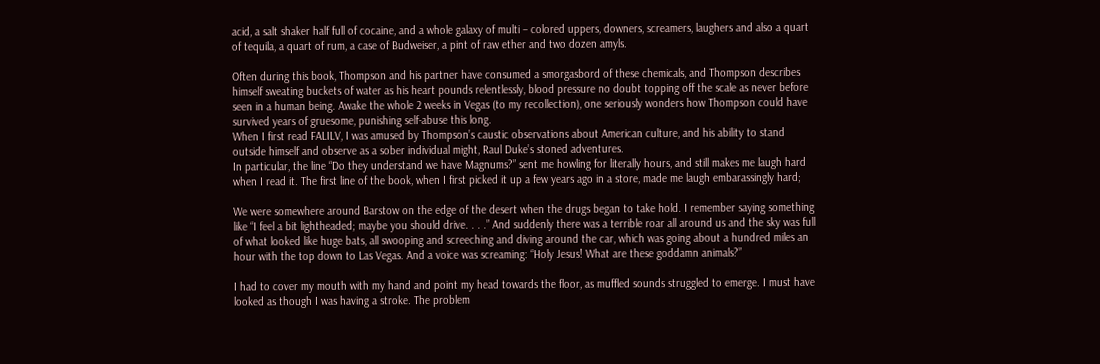acid, a salt shaker half full of cocaine, and a whole galaxy of multi – colored uppers, downers, screamers, laughers and also a quart of tequila, a quart of rum, a case of Budweiser, a pint of raw ether and two dozen amyls.

Often during this book, Thompson and his partner have consumed a smorgasbord of these chemicals, and Thompson describes himself sweating buckets of water as his heart pounds relentlessly, blood pressure no doubt topping off the scale as never before seen in a human being. Awake the whole 2 weeks in Vegas (to my recollection), one seriously wonders how Thompson could have survived years of gruesome, punishing self-abuse this long.
When I first read FALILV, I was amused by Thompson’s caustic observations about American culture, and his ability to stand outside himself and observe as a sober individual might, Raul Duke’s stoned adventures.
In particular, the line “Do they understand we have Magnums?” sent me howling for literally hours, and still makes me laugh hard when I read it. The first line of the book, when I first picked it up a few years ago in a store, made me laugh embarassingly hard;

We were somewhere around Barstow on the edge of the desert when the drugs began to take hold. I remember saying something like “I feel a bit lightheaded; maybe you should drive. . . .” And suddenly there was a terrible roar all around us and the sky was full of what looked like huge bats, all swooping and screeching and diving around the car, which was going about a hundred miles an hour with the top down to Las Vegas. And a voice was screaming: “Holy Jesus! What are these goddamn animals?”

I had to cover my mouth with my hand and point my head towards the floor, as muffled sounds struggled to emerge. I must have looked as though I was having a stroke. The problem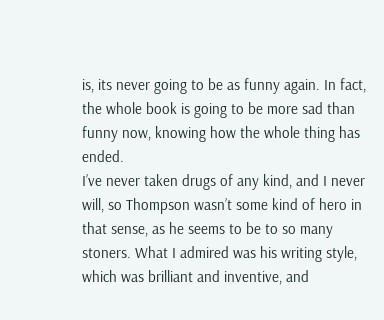is, its never going to be as funny again. In fact, the whole book is going to be more sad than funny now, knowing how the whole thing has ended.
I’ve never taken drugs of any kind, and I never will, so Thompson wasn’t some kind of hero in that sense, as he seems to be to so many stoners. What I admired was his writing style, which was brilliant and inventive, and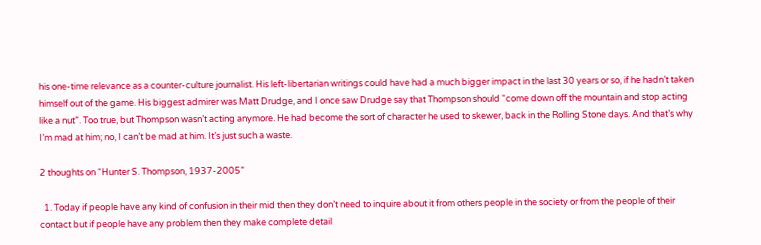his one-time relevance as a counter-culture journalist. His left-libertarian writings could have had a much bigger impact in the last 30 years or so, if he hadn’t taken himself out of the game. His biggest admirer was Matt Drudge, and I once saw Drudge say that Thompson should “come down off the mountain and stop acting like a nut”. Too true, but Thompson wasn’t acting anymore. He had become the sort of character he used to skewer, back in the Rolling Stone days. And that’s why I’m mad at him; no, I can’t be mad at him. It’s just such a waste.

2 thoughts on “Hunter S. Thompson, 1937-2005”

  1. Today if people have any kind of confusion in their mid then they don’t need to inquire about it from others people in the society or from the people of their contact but if people have any problem then they make complete detail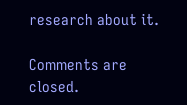research about it.

Comments are closed.